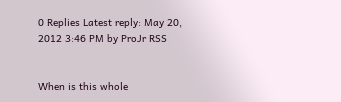0 Replies Latest reply: May 20, 2012 3:46 PM by ProJr RSS


When is this whole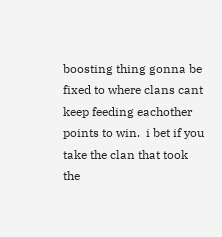boosting thing gonna be fixed to where clans cant keep feeding eachother points to win.  i bet if you take the clan that took the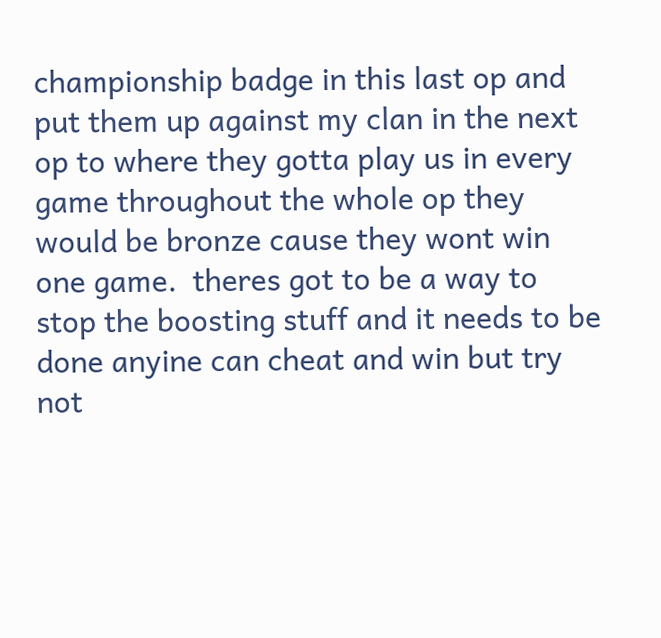championship badge in this last op and put them up against my clan in the next op to where they gotta play us in every game throughout the whole op they would be bronze cause they wont win one game.  theres got to be a way to stop the boosting stuff and it needs to be done anyine can cheat and win but try not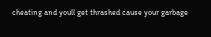cheating and youll get thrashed cause your garbage